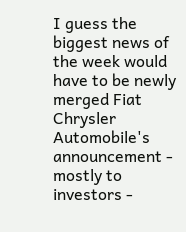I guess the biggest news of the week would have to be newly merged Fiat Chrysler Automobile's announcement - mostly to investors -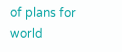of plans for world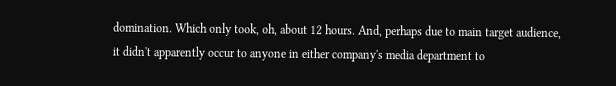domination. Which only took, oh, about 12 hours. And, perhaps due to main target audience, it didn't apparently occur to anyone in either company's media department to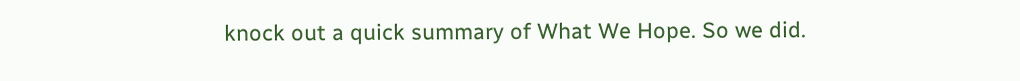knock out a quick summary of What We Hope. So we did.